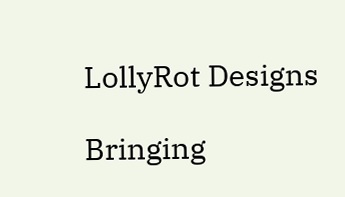LollyRot Designs

Bringing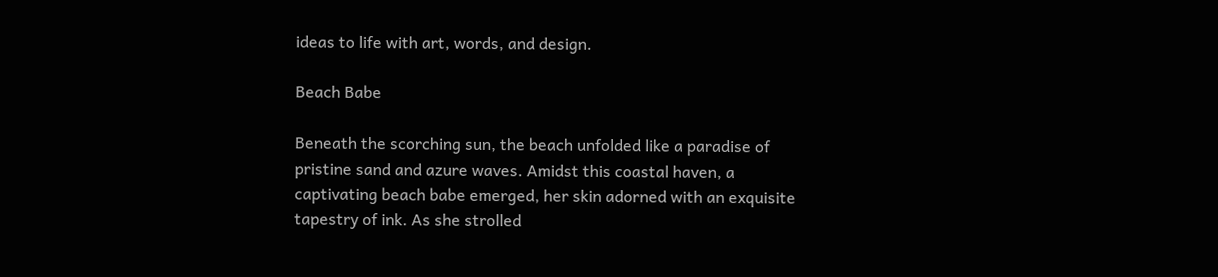ideas to life with art, words, and design.

Beach Babe

Beneath the scorching sun, the beach unfolded like a paradise of pristine sand and azure waves. Amidst this coastal haven, a captivating beach babe emerged, her skin adorned with an exquisite tapestry of ink. As she strolled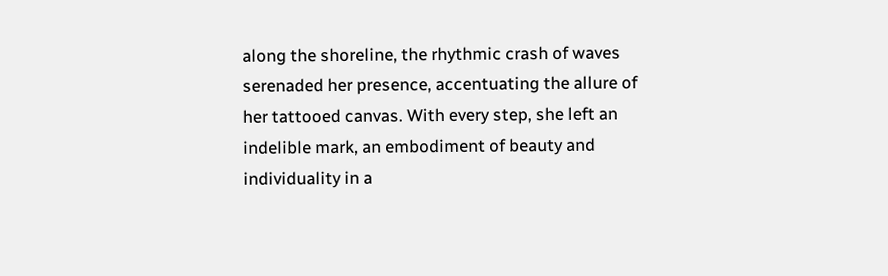along the shoreline, the rhythmic crash of waves serenaded her presence, accentuating the allure of her tattooed canvas. With every step, she left an indelible mark, an embodiment of beauty and individuality in a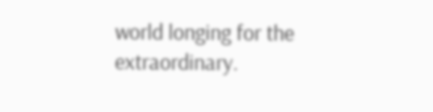world longing for the extraordinary.